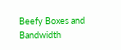Beefy Boxes and Bandwidth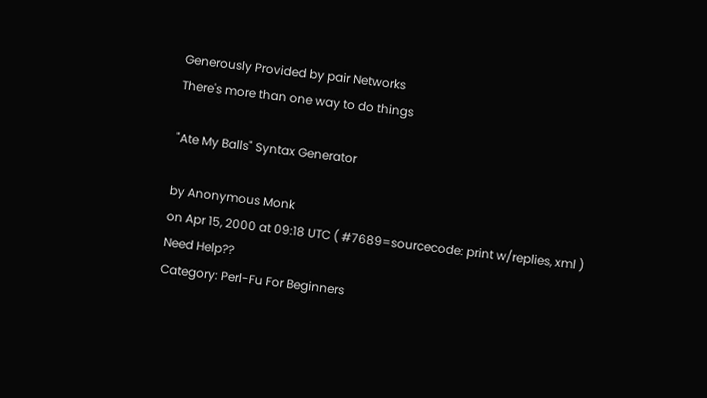Generously Provided by pair Networks
There's more than one way to do things

"Ate My Balls" Syntax Generator

by Anonymous Monk
on Apr 15, 2000 at 09:18 UTC ( #7689=sourcecode: print w/replies, xml ) Need Help??
Category: Perl-Fu For Beginners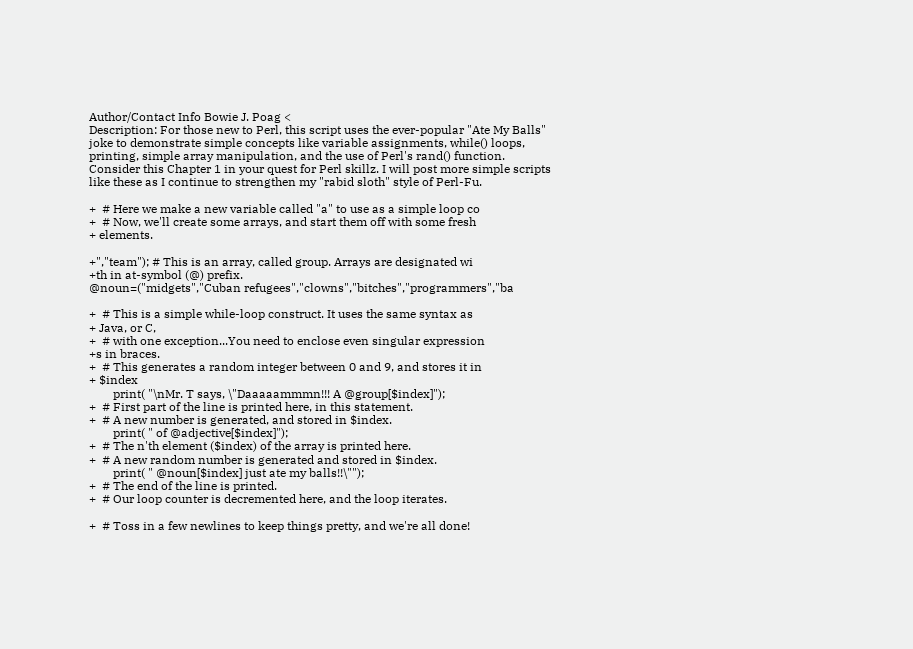Author/Contact Info Bowie J. Poag <
Description: For those new to Perl, this script uses the ever-popular "Ate My Balls" joke to demonstrate simple concepts like variable assignments, while() loops, printing, simple array manipulation, and the use of Perl's rand() function.
Consider this Chapter 1 in your quest for Perl skillz. I will post more simple scripts like these as I continue to strengthen my "rabid sloth" style of Perl-Fu.

+  # Here we make a new variable called "a" to use as a simple loop co
+  # Now, we'll create some arrays, and start them off with some fresh
+ elements.

+","team"); # This is an array, called group. Arrays are designated wi
+th in at-symbol (@) prefix.
@noun=("midgets","Cuban refugees","clowns","bitches","programmers","ba

+  # This is a simple while-loop construct. It uses the same syntax as
+ Java, or C,
+  # with one exception...You need to enclose even singular expression
+s in braces.
+  # This generates a random integer between 0 and 9, and stores it in
+ $index
        print( "\nMr. T says, \"Daaaaammmn!!! A @group[$index]");
+  # First part of the line is printed here, in this statement.
+  # A new number is generated, and stored in $index.
        print( " of @adjective[$index]");
+  # The n'th element ($index) of the array is printed here.
+  # A new random number is generated and stored in $index.
        print( " @noun[$index] just ate my balls!!\"");
+  # The end of the line is printed.
+  # Our loop counter is decremented here, and the loop iterates.

+  # Toss in a few newlines to keep things pretty, and we're all done!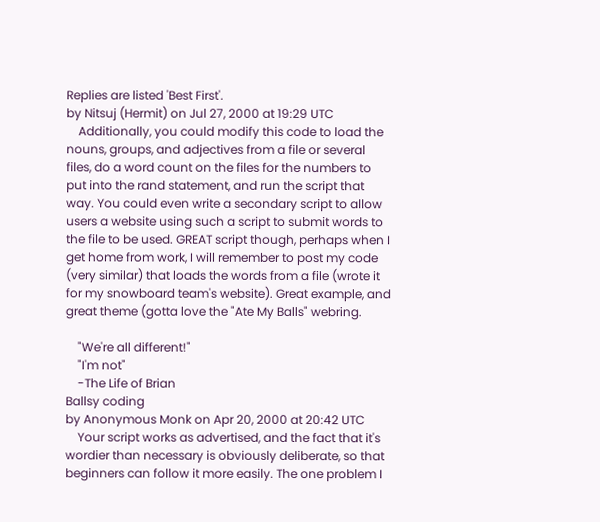Replies are listed 'Best First'.
by Nitsuj (Hermit) on Jul 27, 2000 at 19:29 UTC
    Additionally, you could modify this code to load the nouns, groups, and adjectives from a file or several files, do a word count on the files for the numbers to put into the rand statement, and run the script that way. You could even write a secondary script to allow users a website using such a script to submit words to the file to be used. GREAT script though, perhaps when I get home from work, I will remember to post my code (very similar) that loads the words from a file (wrote it for my snowboard team's website). Great example, and great theme (gotta love the "Ate My Balls" webring.

    "We're all different!"
    "I'm not"
    -The Life of Brian
Ballsy coding
by Anonymous Monk on Apr 20, 2000 at 20:42 UTC
    Your script works as advertised, and the fact that it's wordier than necessary is obviously deliberate, so that beginners can follow it more easily. The one problem I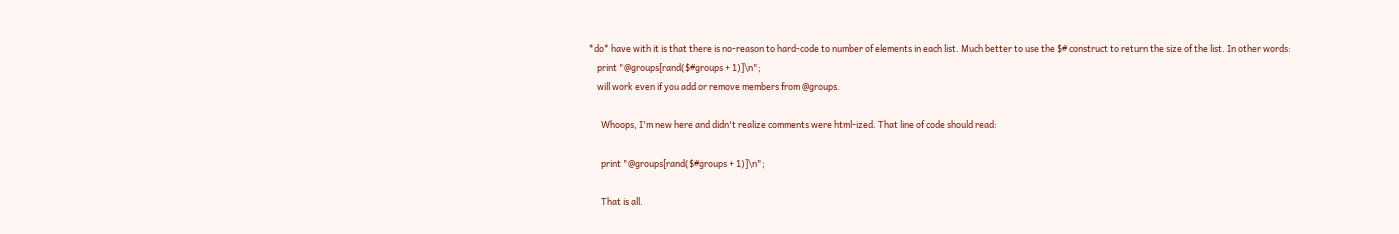*do* have with it is that there is no-reason to hard-code to number of elements in each list. Much better to use the $# construct to return the size of the list. In other words:
    print "@groups[rand($#groups + 1)]\n";
    will work even if you add or remove members from @groups.

      Whoops, I'm new here and didn't realize comments were html-ized. That line of code should read:

      print "@groups[rand($#groups + 1)]\n";

      That is all.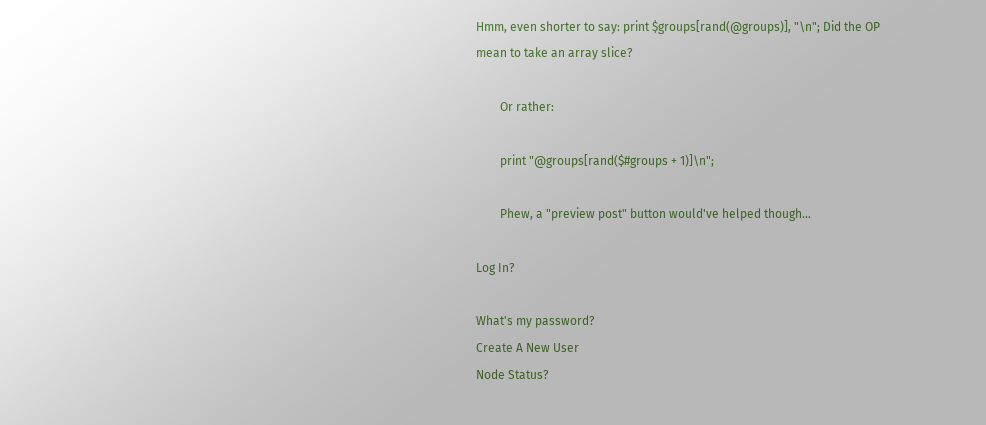Hmm, even shorter to say: print $groups[rand(@groups)], "\n"; Did the OP mean to take an array slice?

        Or rather:

        print "@groups[rand($#groups + 1)]\n";

        Phew, a "preview post" button would've helped though...

Log In?

What's my password?
Create A New User
Node Status?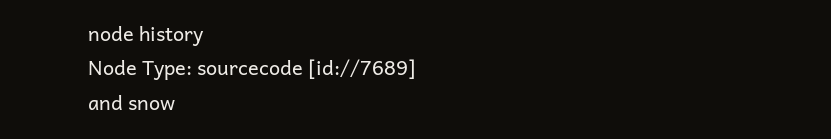node history
Node Type: sourcecode [id://7689]
and snow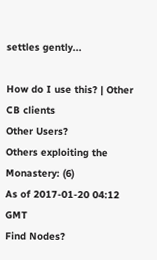settles gently...

How do I use this? | Other CB clients
Other Users?
Others exploiting the Monastery: (6)
As of 2017-01-20 04:12 GMT
Find Nodes?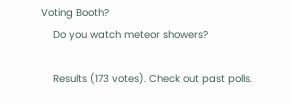Voting Booth?
    Do you watch meteor showers?

    Results (173 votes). Check out past polls.